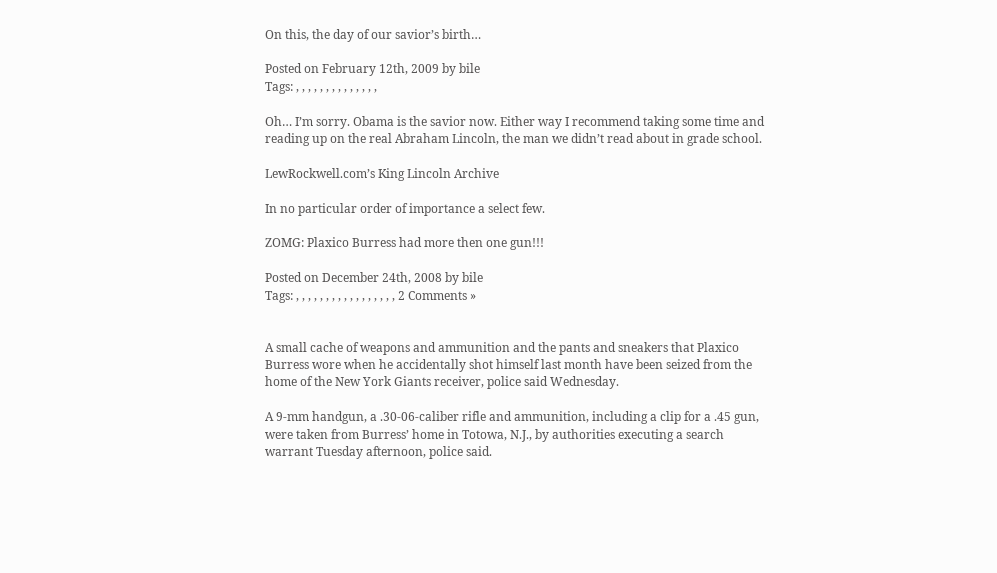On this, the day of our savior’s birth…

Posted on February 12th, 2009 by bile
Tags: , , , , , , , , , , , , , ,

Oh… I’m sorry. Obama is the savior now. Either way I recommend taking some time and reading up on the real Abraham Lincoln, the man we didn’t read about in grade school.

LewRockwell.com’s King Lincoln Archive

In no particular order of importance a select few.

ZOMG: Plaxico Burress had more then one gun!!!

Posted on December 24th, 2008 by bile
Tags: , , , , , , , , , , , , , , , , , 2 Comments »


A small cache of weapons and ammunition and the pants and sneakers that Plaxico Burress wore when he accidentally shot himself last month have been seized from the home of the New York Giants receiver, police said Wednesday.

A 9-mm handgun, a .30-06-caliber rifle and ammunition, including a clip for a .45 gun, were taken from Burress’ home in Totowa, N.J., by authorities executing a search warrant Tuesday afternoon, police said.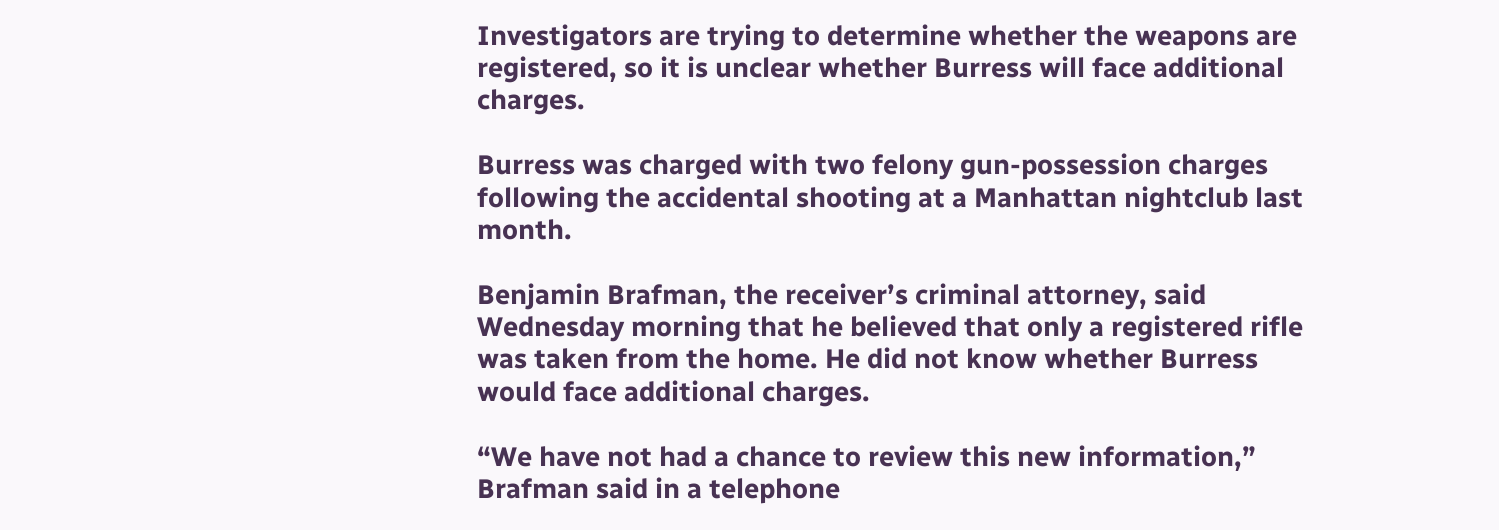Investigators are trying to determine whether the weapons are registered, so it is unclear whether Burress will face additional charges.

Burress was charged with two felony gun-possession charges following the accidental shooting at a Manhattan nightclub last month.

Benjamin Brafman, the receiver’s criminal attorney, said Wednesday morning that he believed that only a registered rifle was taken from the home. He did not know whether Burress would face additional charges.

“We have not had a chance to review this new information,” Brafman said in a telephone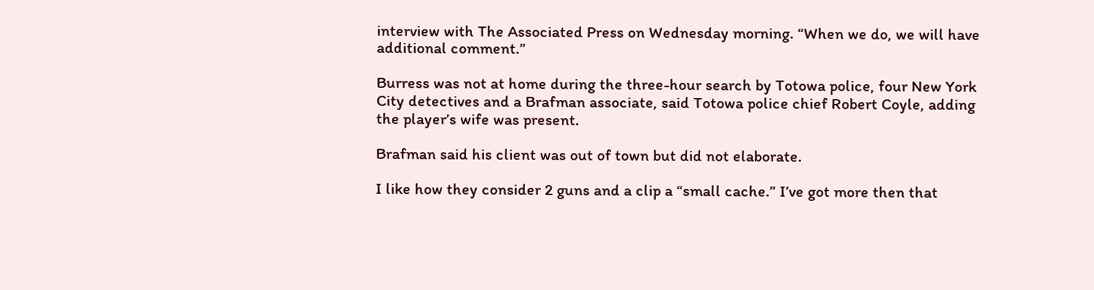interview with The Associated Press on Wednesday morning. “When we do, we will have additional comment.”

Burress was not at home during the three-hour search by Totowa police, four New York City detectives and a Brafman associate, said Totowa police chief Robert Coyle, adding the player’s wife was present.

Brafman said his client was out of town but did not elaborate.

I like how they consider 2 guns and a clip a “small cache.” I’ve got more then that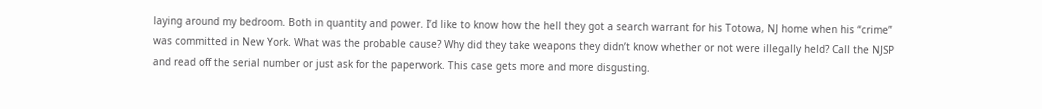laying around my bedroom. Both in quantity and power. I’d like to know how the hell they got a search warrant for his Totowa, NJ home when his “crime” was committed in New York. What was the probable cause? Why did they take weapons they didn’t know whether or not were illegally held? Call the NJSP and read off the serial number or just ask for the paperwork. This case gets more and more disgusting.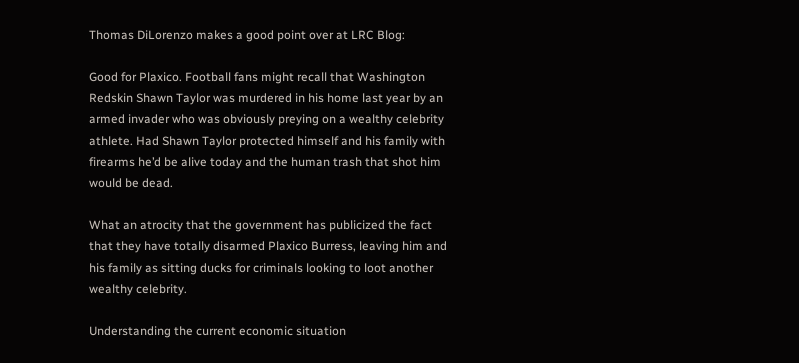Thomas DiLorenzo makes a good point over at LRC Blog:

Good for Plaxico. Football fans might recall that Washington Redskin Shawn Taylor was murdered in his home last year by an armed invader who was obviously preying on a wealthy celebrity athlete. Had Shawn Taylor protected himself and his family with firearms he’d be alive today and the human trash that shot him would be dead.

What an atrocity that the government has publicized the fact that they have totally disarmed Plaxico Burress, leaving him and his family as sitting ducks for criminals looking to loot another wealthy celebrity.

Understanding the current economic situation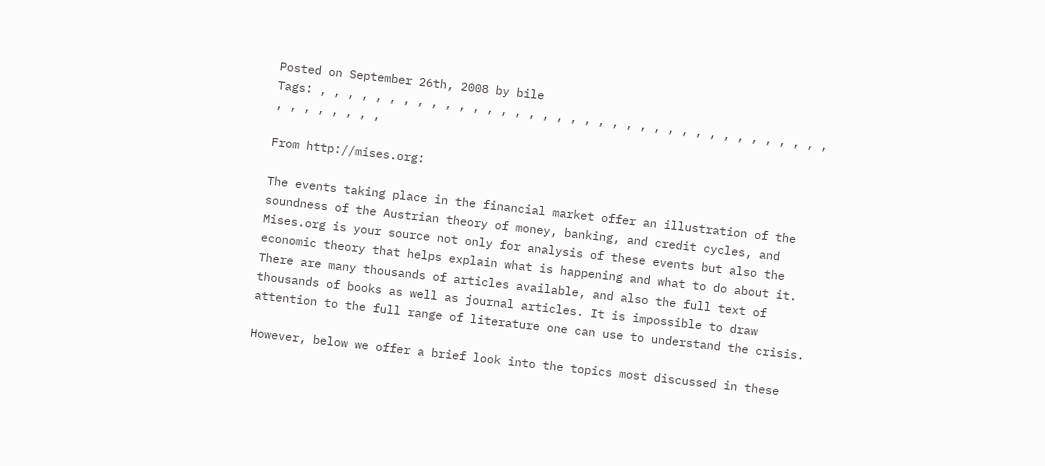Posted on September 26th, 2008 by bile
Tags: , , , , , , , , , , , , , , , , , , , , , , , , , , , , , , , , , , , , , , , , , , , , ,

From http://mises.org:

The events taking place in the financial market offer an illustration of the soundness of the Austrian theory of money, banking, and credit cycles, and Mises.org is your source not only for analysis of these events but also the economic theory that helps explain what is happening and what to do about it. There are many thousands of articles available, and also the full text of thousands of books as well as journal articles. It is impossible to draw attention to the full range of literature one can use to understand the crisis.

However, below we offer a brief look into the topics most discussed in these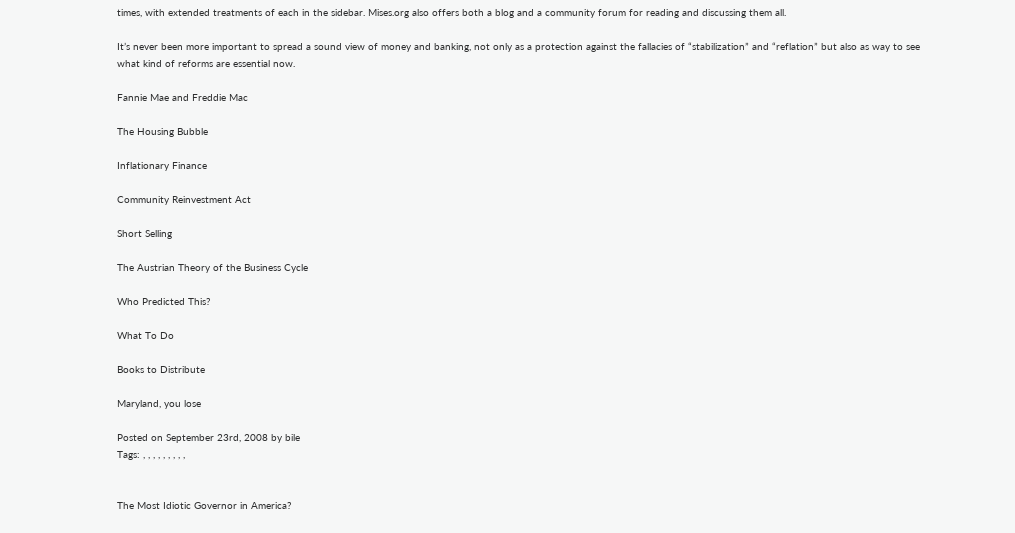times, with extended treatments of each in the sidebar. Mises.org also offers both a blog and a community forum for reading and discussing them all.

It’s never been more important to spread a sound view of money and banking, not only as a protection against the fallacies of “stabilization” and “reflation” but also as way to see what kind of reforms are essential now.

Fannie Mae and Freddie Mac

The Housing Bubble

Inflationary Finance

Community Reinvestment Act

Short Selling

The Austrian Theory of the Business Cycle

Who Predicted This?

What To Do

Books to Distribute

Maryland, you lose

Posted on September 23rd, 2008 by bile
Tags: , , , , , , , , ,


The Most Idiotic Governor in America?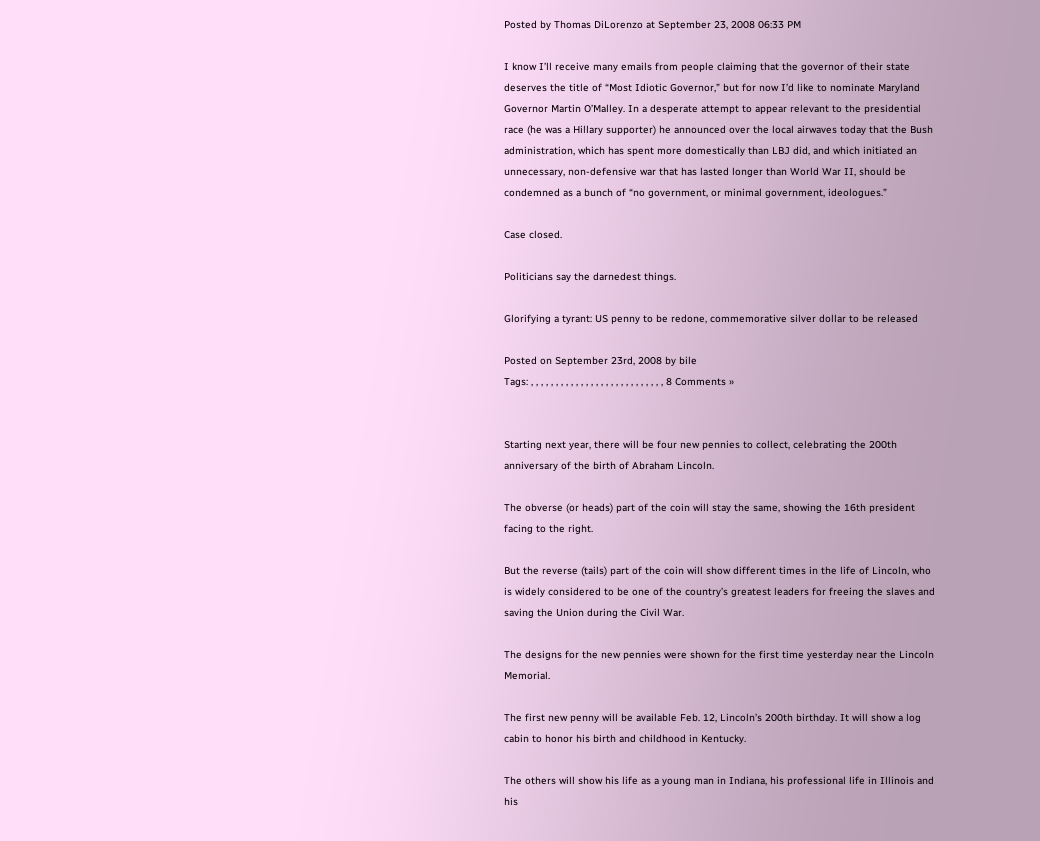Posted by Thomas DiLorenzo at September 23, 2008 06:33 PM

I know I’ll receive many emails from people claiming that the governor of their state deserves the title of “Most Idiotic Governor,” but for now I’d like to nominate Maryland Governor Martin O’Malley. In a desperate attempt to appear relevant to the presidential race (he was a Hillary supporter) he announced over the local airwaves today that the Bush administration, which has spent more domestically than LBJ did, and which initiated an unnecessary, non-defensive war that has lasted longer than World War II, should be condemned as a bunch of “no government, or minimal government, ideologues.”

Case closed.

Politicians say the darnedest things.

Glorifying a tyrant: US penny to be redone, commemorative silver dollar to be released

Posted on September 23rd, 2008 by bile
Tags: , , , , , , , , , , , , , , , , , , , , , , , , , , , 8 Comments »


Starting next year, there will be four new pennies to collect, celebrating the 200th anniversary of the birth of Abraham Lincoln.

The obverse (or heads) part of the coin will stay the same, showing the 16th president facing to the right.

But the reverse (tails) part of the coin will show different times in the life of Lincoln, who is widely considered to be one of the country’s greatest leaders for freeing the slaves and saving the Union during the Civil War.

The designs for the new pennies were shown for the first time yesterday near the Lincoln Memorial.

The first new penny will be available Feb. 12, Lincoln’s 200th birthday. It will show a log cabin to honor his birth and childhood in Kentucky.

The others will show his life as a young man in Indiana, his professional life in Illinois and his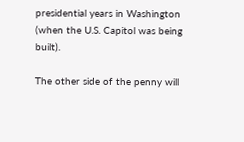presidential years in Washington (when the U.S. Capitol was being built).

The other side of the penny will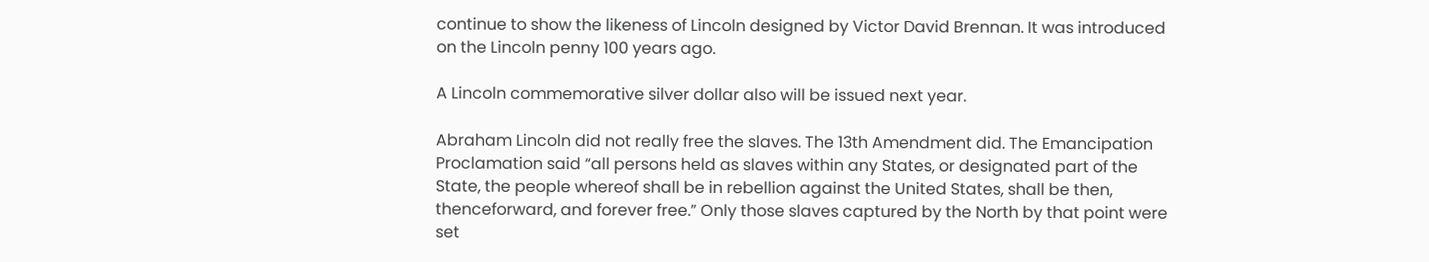continue to show the likeness of Lincoln designed by Victor David Brennan. It was introduced on the Lincoln penny 100 years ago.

A Lincoln commemorative silver dollar also will be issued next year.

Abraham Lincoln did not really free the slaves. The 13th Amendment did. The Emancipation Proclamation said “all persons held as slaves within any States, or designated part of the State, the people whereof shall be in rebellion against the United States, shall be then, thenceforward, and forever free.” Only those slaves captured by the North by that point were set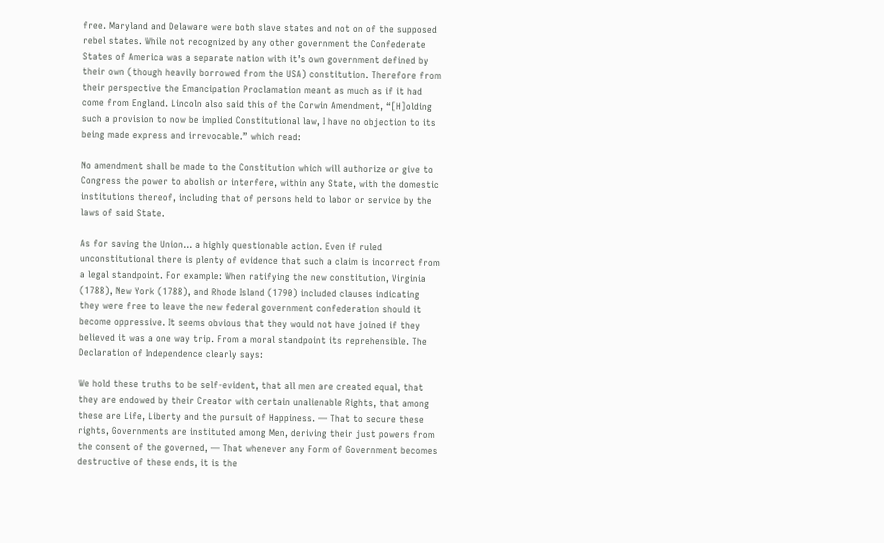free. Maryland and Delaware were both slave states and not on of the supposed rebel states. While not recognized by any other government the Confederate States of America was a separate nation with it’s own government defined by their own (though heavily borrowed from the USA) constitution. Therefore from their perspective the Emancipation Proclamation meant as much as if it had come from England. Lincoln also said this of the Corwin Amendment, “[H]olding such a provision to now be implied Constitutional law, I have no objection to its being made express and irrevocable.” which read:

No amendment shall be made to the Constitution which will authorize or give to Congress the power to abolish or interfere, within any State, with the domestic institutions thereof, including that of persons held to labor or service by the laws of said State.

As for saving the Union… a highly questionable action. Even if ruled unconstitutional there is plenty of evidence that such a claim is incorrect from a legal standpoint. For example: When ratifying the new constitution, Virginia (1788), New York (1788), and Rhode Island (1790) included clauses indicating they were free to leave the new federal government confederation should it become oppressive. It seems obvious that they would not have joined if they believed it was a one way trip. From a moral standpoint its reprehensible. The Declaration of Independence clearly says:

We hold these truths to be self-evident, that all men are created equal, that they are endowed by their Creator with certain unalienable Rights, that among these are Life, Liberty and the pursuit of Happiness. — That to secure these rights, Governments are instituted among Men, deriving their just powers from the consent of the governed, — That whenever any Form of Government becomes destructive of these ends, it is the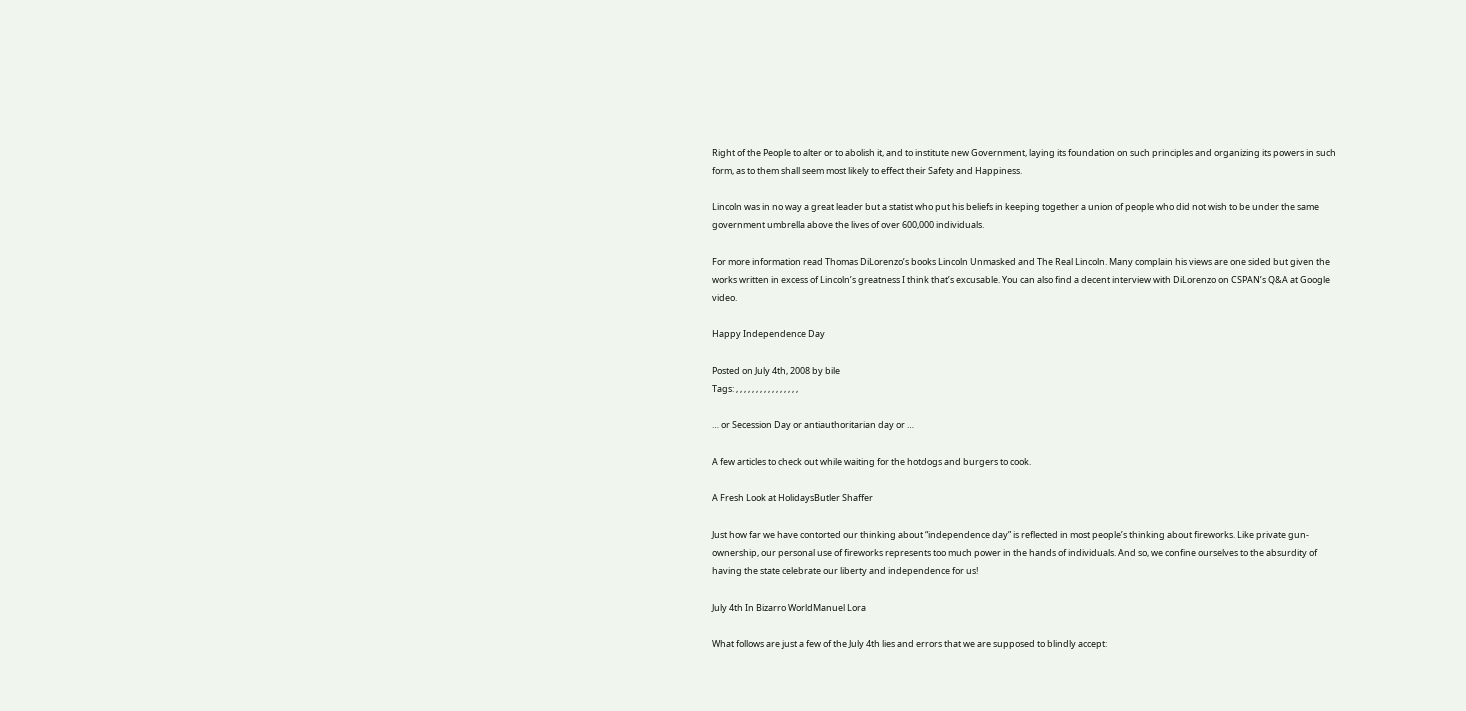Right of the People to alter or to abolish it, and to institute new Government, laying its foundation on such principles and organizing its powers in such form, as to them shall seem most likely to effect their Safety and Happiness.

Lincoln was in no way a great leader but a statist who put his beliefs in keeping together a union of people who did not wish to be under the same government umbrella above the lives of over 600,000 individuals.

For more information read Thomas DiLorenzo’s books Lincoln Unmasked and The Real Lincoln. Many complain his views are one sided but given the works written in excess of Lincoln’s greatness I think that’s excusable. You can also find a decent interview with DiLorenzo on CSPAN’s Q&A at Google video.

Happy Independence Day

Posted on July 4th, 2008 by bile
Tags: , , , , , , , , , , , , , , , ,

… or Secession Day or antiauthoritarian day or …

A few articles to check out while waiting for the hotdogs and burgers to cook.

A Fresh Look at HolidaysButler Shaffer

Just how far we have contorted our thinking about “independence day” is reflected in most people’s thinking about fireworks. Like private gun-ownership, our personal use of fireworks represents too much power in the hands of individuals. And so, we confine ourselves to the absurdity of having the state celebrate our liberty and independence for us!

July 4th In Bizarro WorldManuel Lora

What follows are just a few of the July 4th lies and errors that we are supposed to blindly accept: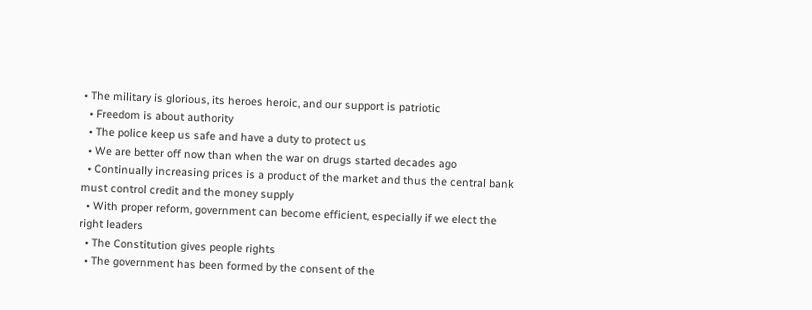• The military is glorious, its heroes heroic, and our support is patriotic
  • Freedom is about authority
  • The police keep us safe and have a duty to protect us
  • We are better off now than when the war on drugs started decades ago
  • Continually increasing prices is a product of the market and thus the central bank must control credit and the money supply
  • With proper reform, government can become efficient, especially if we elect the right leaders
  • The Constitution gives people rights
  • The government has been formed by the consent of the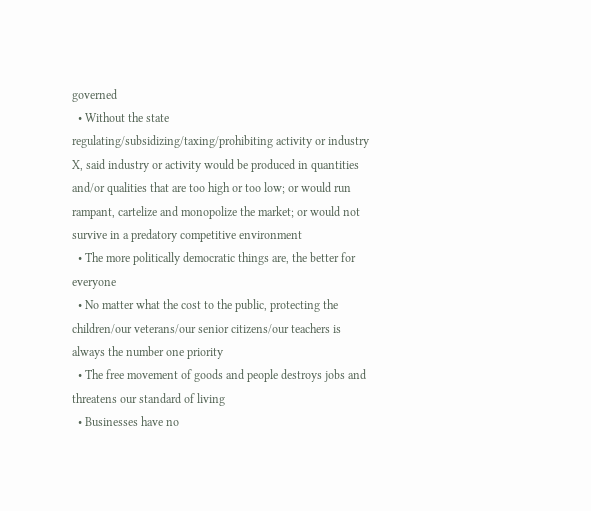governed
  • Without the state regulating/subsidizing/taxing/prohibiting activity or industry X, said industry or activity would be produced in quantities and/or qualities that are too high or too low; or would run rampant, cartelize and monopolize the market; or would not survive in a predatory competitive environment
  • The more politically democratic things are, the better for everyone
  • No matter what the cost to the public, protecting the children/our veterans/our senior citizens/our teachers is always the number one priority
  • The free movement of goods and people destroys jobs and threatens our standard of living
  • Businesses have no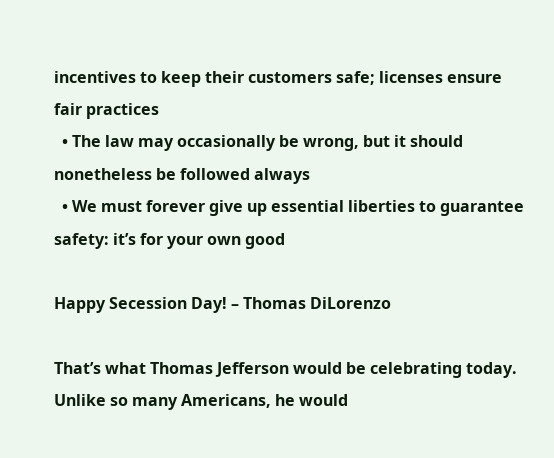incentives to keep their customers safe; licenses ensure fair practices
  • The law may occasionally be wrong, but it should nonetheless be followed always
  • We must forever give up essential liberties to guarantee safety: it’s for your own good

Happy Secession Day! – Thomas DiLorenzo

That’s what Thomas Jefferson would be celebrating today. Unlike so many Americans, he would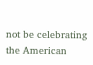not be celebrating the American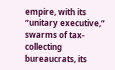empire, with its “unitary executive,” swarms of tax-collecting bureaucrats, its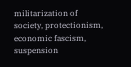militarization of society, protectionism, economic fascism, suspension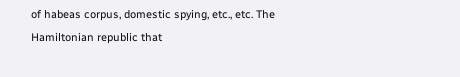of habeas corpus, domestic spying, etc., etc. The Hamiltonian republic that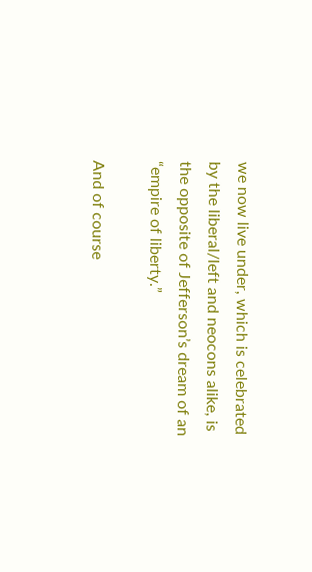we now live under, which is celebrated by the liberal/left and neocons alike, is the opposite of Jefferson’s dream of an “empire of liberty.”

And of course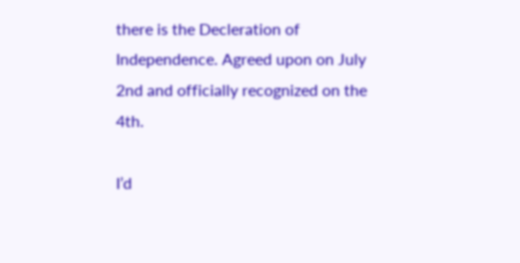there is the Decleration of Independence. Agreed upon on July 2nd and officially recognized on the 4th.

I’d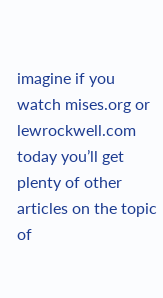imagine if you watch mises.org or lewrockwell.com today you’ll get plenty of other articles on the topic of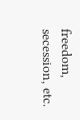freedom, secession, etc.